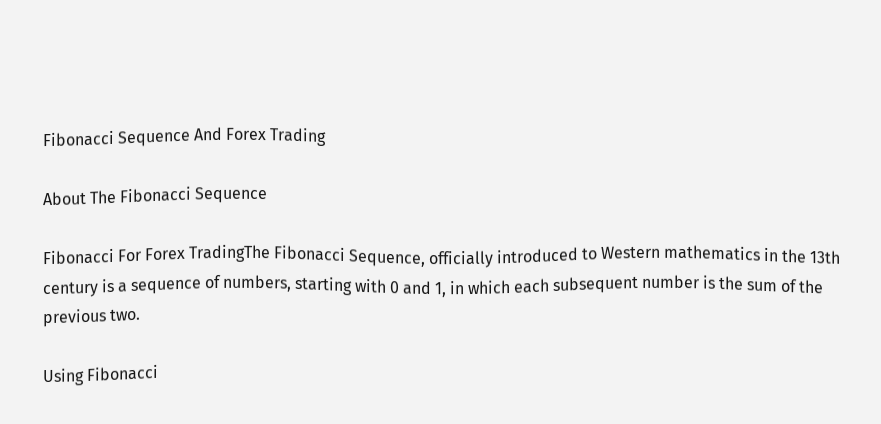Fibonacci Sequence And Forex Trading

About The Fibonacci Sequence

Fibonacci For Forex TradingThe Fibonacci Sequence, officially introduced to Western mathematics in the 13th century is a sequence of numbers, starting with 0 and 1, in which each subsequent number is the sum of the previous two.

Using Fibonacci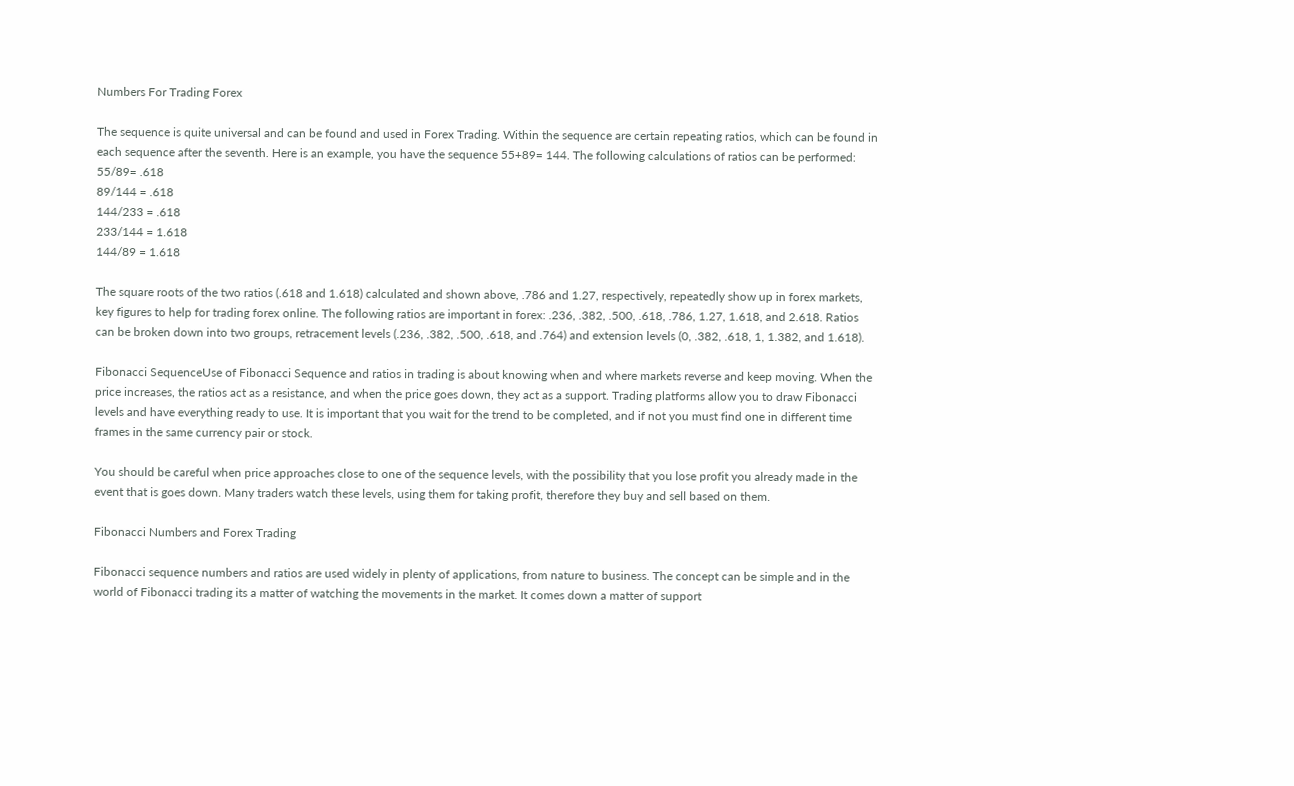Numbers For Trading Forex

The sequence is quite universal and can be found and used in Forex Trading. Within the sequence are certain repeating ratios, which can be found in each sequence after the seventh. Here is an example, you have the sequence 55+89= 144. The following calculations of ratios can be performed:
55/89= .618
89/144 = .618
144/233 = .618
233/144 = 1.618
144/89 = 1.618

The square roots of the two ratios (.618 and 1.618) calculated and shown above, .786 and 1.27, respectively, repeatedly show up in forex markets, key figures to help for trading forex online. The following ratios are important in forex: .236, .382, .500, .618, .786, 1.27, 1.618, and 2.618. Ratios can be broken down into two groups, retracement levels (.236, .382, .500, .618, and .764) and extension levels (0, .382, .618, 1, 1.382, and 1.618).

Fibonacci SequenceUse of Fibonacci Sequence and ratios in trading is about knowing when and where markets reverse and keep moving. When the price increases, the ratios act as a resistance, and when the price goes down, they act as a support. Trading platforms allow you to draw Fibonacci levels and have everything ready to use. It is important that you wait for the trend to be completed, and if not you must find one in different time frames in the same currency pair or stock.

You should be careful when price approaches close to one of the sequence levels, with the possibility that you lose profit you already made in the event that is goes down. Many traders watch these levels, using them for taking profit, therefore they buy and sell based on them.

Fibonacci Numbers and Forex Trading

Fibonacci sequence numbers and ratios are used widely in plenty of applications, from nature to business. The concept can be simple and in the world of Fibonacci trading its a matter of watching the movements in the market. It comes down a matter of support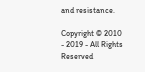and resistance.

Copyright © 2010 - 2019 - All Rights Reserved